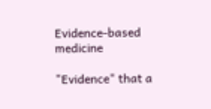Evidence-based medicine

"Evidence" that a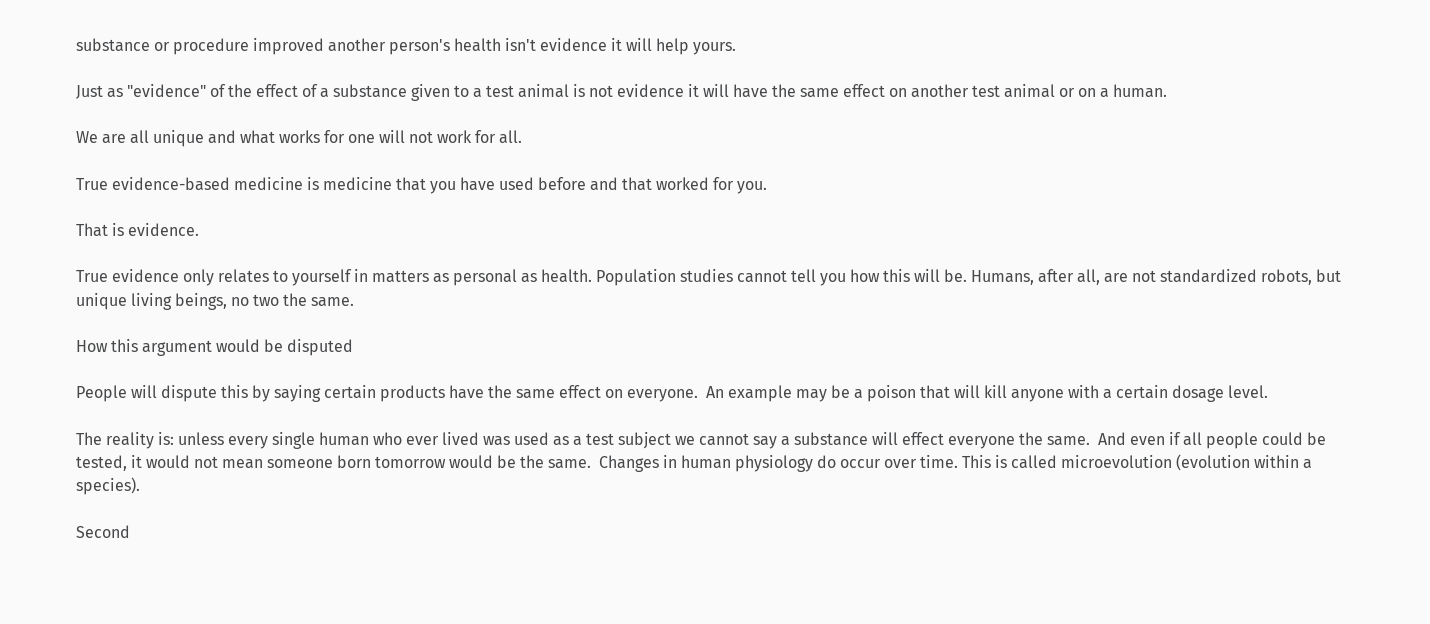substance or procedure improved another person's health isn't evidence it will help yours.

Just as "evidence" of the effect of a substance given to a test animal is not evidence it will have the same effect on another test animal or on a human.

We are all unique and what works for one will not work for all.

True evidence-based medicine is medicine that you have used before and that worked for you.

That is evidence.

True evidence only relates to yourself in matters as personal as health. Population studies cannot tell you how this will be. Humans, after all, are not standardized robots, but unique living beings, no two the same.

How this argument would be disputed

People will dispute this by saying certain products have the same effect on everyone.  An example may be a poison that will kill anyone with a certain dosage level.

The reality is: unless every single human who ever lived was used as a test subject we cannot say a substance will effect everyone the same.  And even if all people could be tested, it would not mean someone born tomorrow would be the same.  Changes in human physiology do occur over time. This is called microevolution (evolution within a species).

Second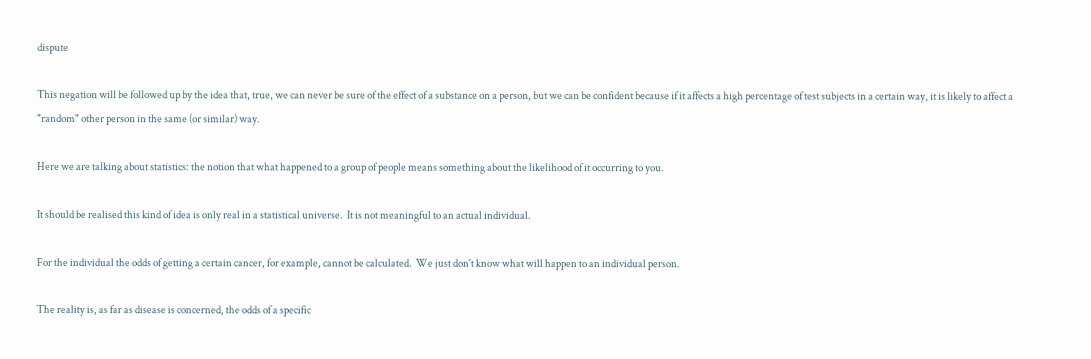dispute

This negation will be followed up by the idea that, true, we can never be sure of the effect of a substance on a person, but we can be confident because if it affects a high percentage of test subjects in a certain way, it is likely to affect a "random" other person in the same (or similar) way.

Here we are talking about statistics: the notion that what happened to a group of people means something about the likelihood of it occurring to you.

It should be realised this kind of idea is only real in a statistical universe.  It is not meaningful to an actual individual.

For the individual the odds of getting a certain cancer, for example, cannot be calculated.  We just don't know what will happen to an individual person.

The reality is, as far as disease is concerned, the odds of a specific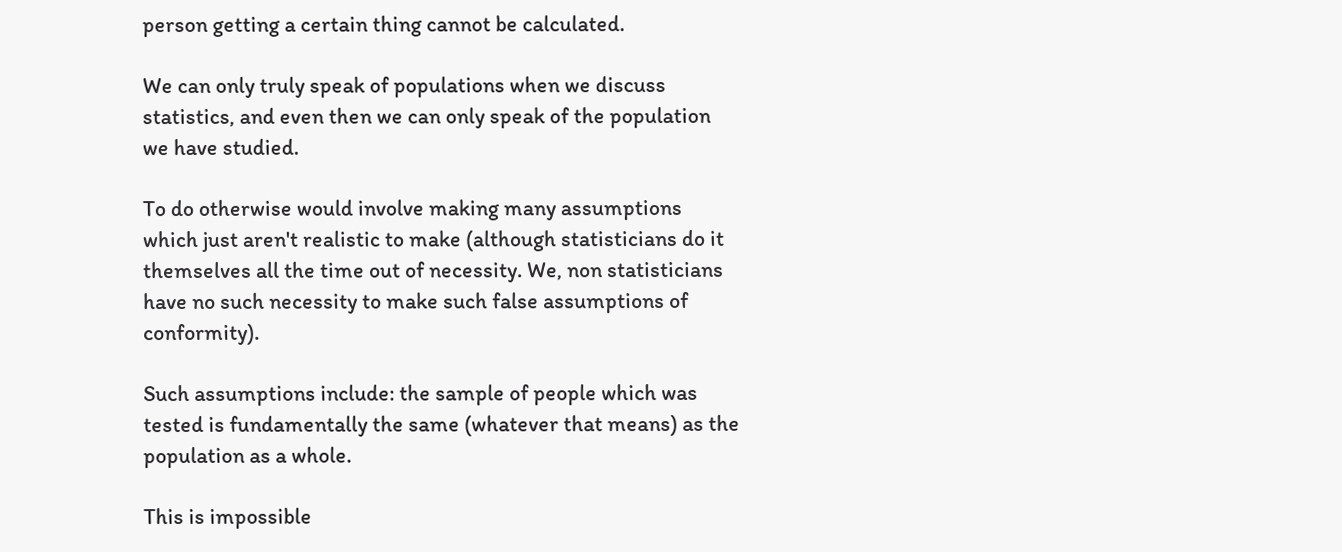person getting a certain thing cannot be calculated.

We can only truly speak of populations when we discuss statistics, and even then we can only speak of the population we have studied.

To do otherwise would involve making many assumptions which just aren't realistic to make (although statisticians do it themselves all the time out of necessity. We, non statisticians have no such necessity to make such false assumptions of conformity).

Such assumptions include: the sample of people which was tested is fundamentally the same (whatever that means) as the population as a whole.

This is impossible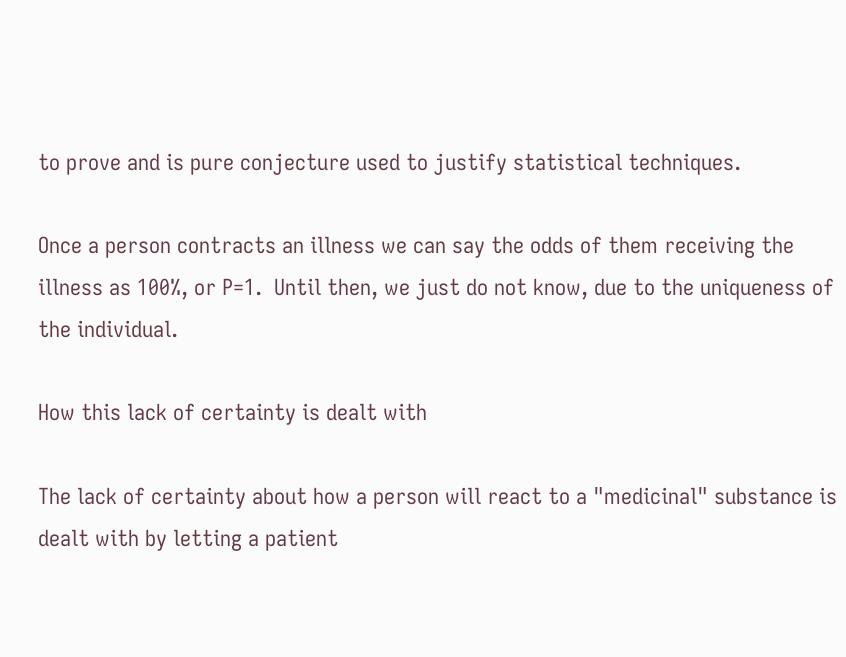to prove and is pure conjecture used to justify statistical techniques.

Once a person contracts an illness we can say the odds of them receiving the illness as 100%, or P=1.  Until then, we just do not know, due to the uniqueness of the individual.

How this lack of certainty is dealt with

The lack of certainty about how a person will react to a "medicinal" substance is dealt with by letting a patient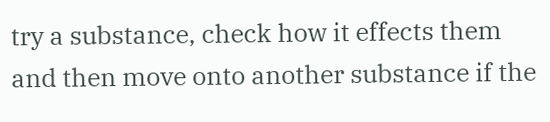try a substance, check how it effects them and then move onto another substance if the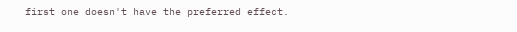first one doesn't have the preferred effect.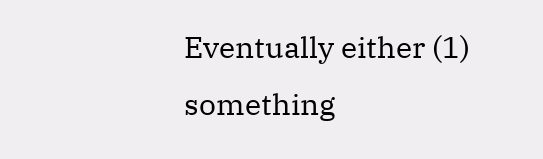Eventually either (1) something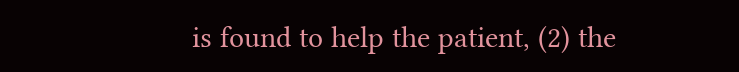is found to help the patient, (2) the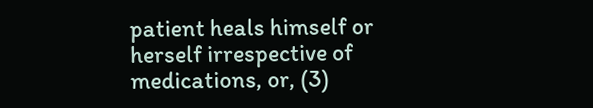patient heals himself or herself irrespective of medications, or, (3)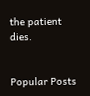the patient dies.


Popular Posts